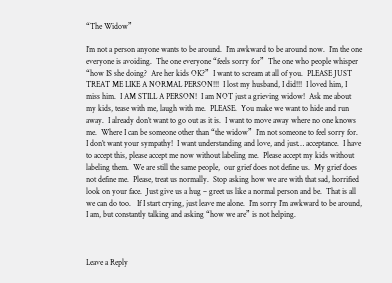“The Widow”

I’m not a person anyone wants to be around.  I’m awkward to be around now.  I’m the one everyone is avoiding.  The one everyone “feels sorry for”  The one who people whisper “how IS she doing?  Are her kids OK?”  I want to scream at all of you.  PLEASE JUST TREAT ME LIKE A NORMAL PERSON!!!  I lost my husband, I did!!!  I loved him, I miss him.  I AM STILL A PERSON!  I am NOT just a grieving widow!  Ask me about my kids, tease with me, laugh with me.  PLEASE.  You make we want to hide and run away.  I already don’t want to go out as it is.  I want to move away where no one knows me.  Where I can be someone other than “the widow”  I’m not someone to feel sorry for.  I don’t want your sympathy!  I want understanding and love, and just… acceptance.  I have to accept this, please accept me now without labeling me.  Please accept my kids without labeling them.  We are still the same people,  our grief does not define us.  My grief does not define me.  Please, treat us normally.  Stop asking how we are with that sad, horrified look on your face.  Just give us a hug – greet us like a normal person and be.  That is all we can do too.   If I start crying, just leave me alone.  I’m sorry I’m awkward to be around, I am, but constantly talking and asking “how we are” is not helping.



Leave a Reply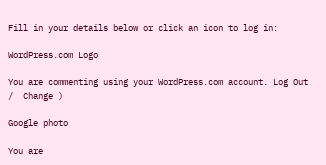Fill in your details below or click an icon to log in:

WordPress.com Logo

You are commenting using your WordPress.com account. Log Out /  Change )

Google photo

You are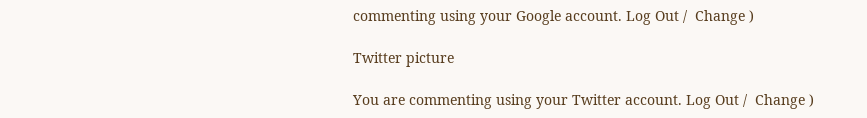commenting using your Google account. Log Out /  Change )

Twitter picture

You are commenting using your Twitter account. Log Out /  Change )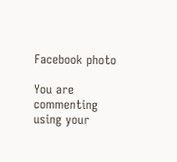Facebook photo

You are commenting using your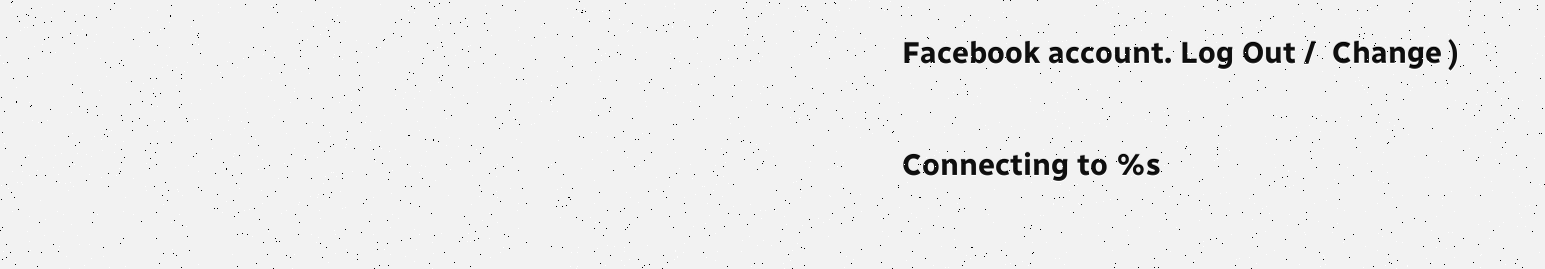Facebook account. Log Out /  Change )

Connecting to %s